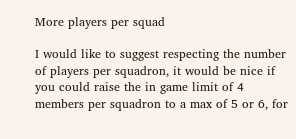More players per squad

I would like to suggest respecting the number of players per squadron, it would be nice if you could raise the in game limit of 4 members per squadron to a max of 5 or 6, for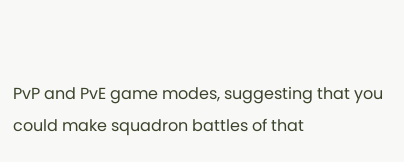PvP and PvE game modes, suggesting that you could make squadron battles of that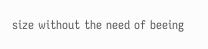size without the need of beeing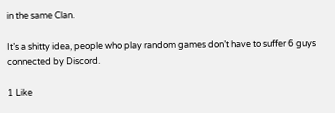in the same Clan.

It’s a shitty idea, people who play random games don’t have to suffer 6 guys connected by Discord.

1 Like